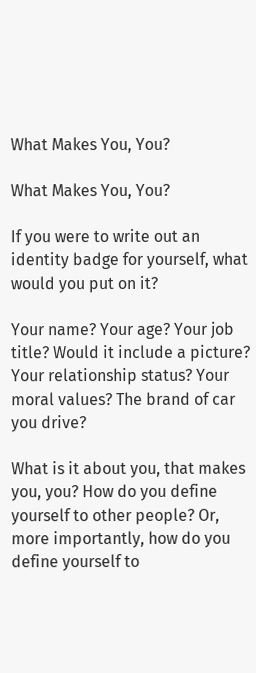What Makes You, You?

What Makes You, You?

If you were to write out an identity badge for yourself, what would you put on it?

Your name? Your age? Your job title? Would it include a picture? Your relationship status? Your moral values? The brand of car you drive?

What is it about you, that makes you, you? How do you define yourself to other people? Or, more importantly, how do you define yourself to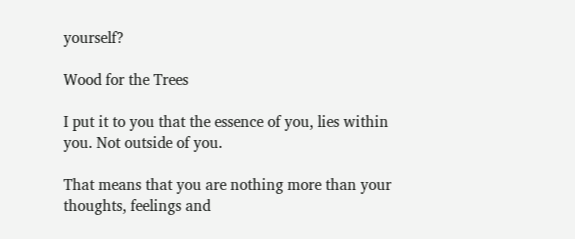yourself?

Wood for the Trees

I put it to you that the essence of you, lies within you. Not outside of you.

That means that you are nothing more than your thoughts, feelings and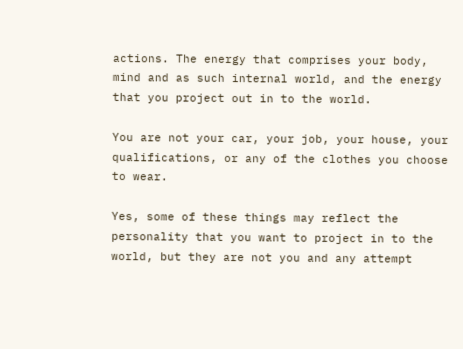actions. The energy that comprises your body, mind and as such internal world, and the energy that you project out in to the world.

You are not your car, your job, your house, your qualifications, or any of the clothes you choose to wear.

Yes, some of these things may reflect the personality that you want to project in to the world, but they are not you and any attempt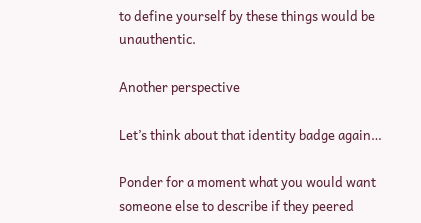to define yourself by these things would be unauthentic.

Another perspective

Let’s think about that identity badge again…

Ponder for a moment what you would want someone else to describe if they peered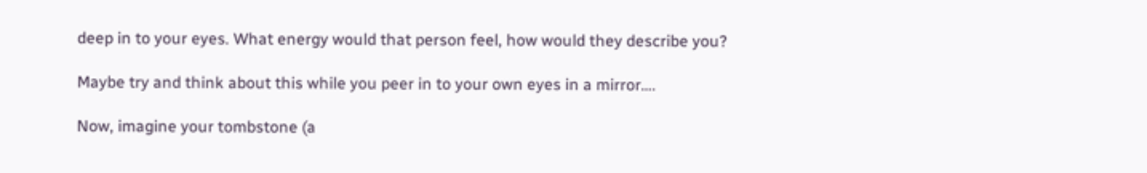deep in to your eyes. What energy would that person feel, how would they describe you?

Maybe try and think about this while you peer in to your own eyes in a mirror….

Now, imagine your tombstone (a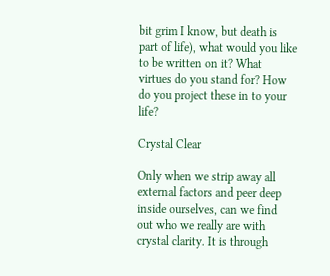bit grim I know, but death is part of life), what would you like to be written on it? What virtues do you stand for? How do you project these in to your life?

Crystal Clear

Only when we strip away all external factors and peer deep inside ourselves, can we find out who we really are with crystal clarity. It is through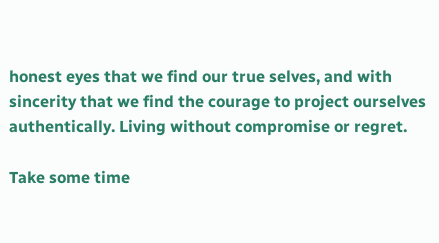honest eyes that we find our true selves, and with sincerity that we find the courage to project ourselves authentically. Living without compromise or regret.

Take some time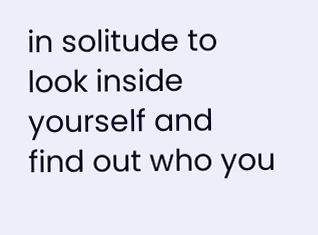in solitude to look inside yourself and find out who you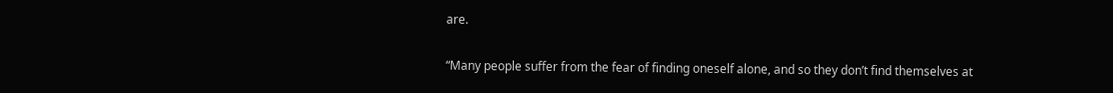are.

“Many people suffer from the fear of finding oneself alone, and so they don’t find themselves at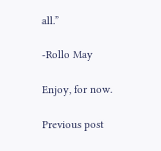all.”

-Rollo May

Enjoy, for now.

Previous post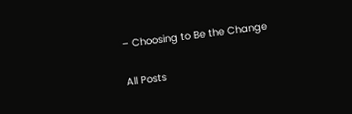– Choosing to Be the Change

All Posts